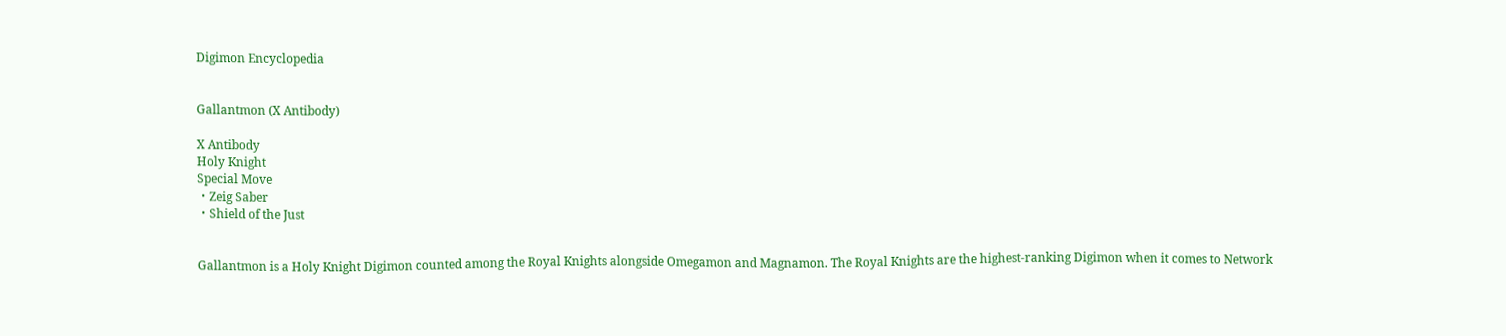Digimon Encyclopedia


Gallantmon (X Antibody)

X Antibody
Holy Knight
Special Move
・Zeig Saber
・Shield of the Just


Gallantmon is a Holy Knight Digimon counted among the Royal Knights alongside Omegamon and Magnamon. The Royal Knights are the highest-ranking Digimon when it comes to Network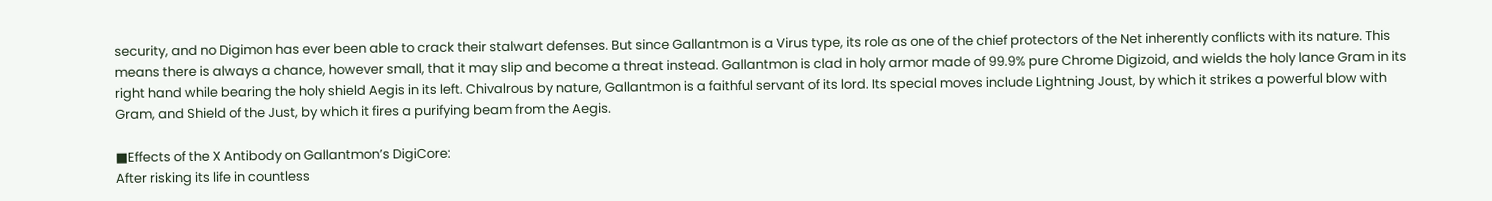security, and no Digimon has ever been able to crack their stalwart defenses. But since Gallantmon is a Virus type, its role as one of the chief protectors of the Net inherently conflicts with its nature. This means there is always a chance, however small, that it may slip and become a threat instead. Gallantmon is clad in holy armor made of 99.9% pure Chrome Digizoid, and wields the holy lance Gram in its right hand while bearing the holy shield Aegis in its left. Chivalrous by nature, Gallantmon is a faithful servant of its lord. Its special moves include Lightning Joust, by which it strikes a powerful blow with Gram, and Shield of the Just, by which it fires a purifying beam from the Aegis.

■Effects of the X Antibody on Gallantmon’s DigiCore:
After risking its life in countless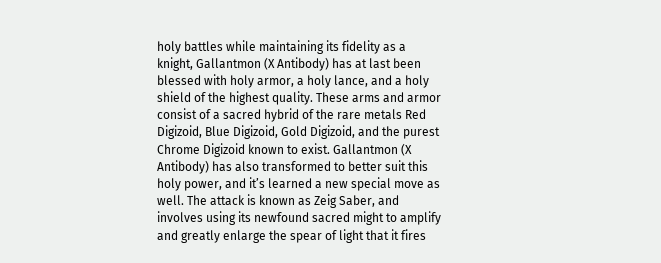holy battles while maintaining its fidelity as a knight, Gallantmon (X Antibody) has at last been blessed with holy armor, a holy lance, and a holy shield of the highest quality. These arms and armor consist of a sacred hybrid of the rare metals Red Digizoid, Blue Digizoid, Gold Digizoid, and the purest Chrome Digizoid known to exist. Gallantmon (X Antibody) has also transformed to better suit this holy power, and it’s learned a new special move as well. The attack is known as Zeig Saber, and involves using its newfound sacred might to amplify and greatly enlarge the spear of light that it fires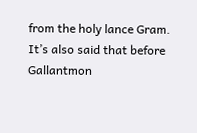from the holy lance Gram. It’s also said that before Gallantmon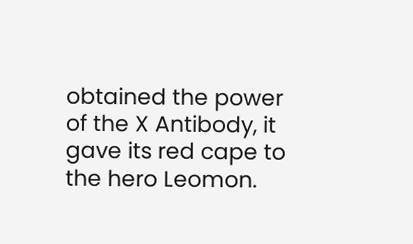obtained the power of the X Antibody, it gave its red cape to the hero Leomon.